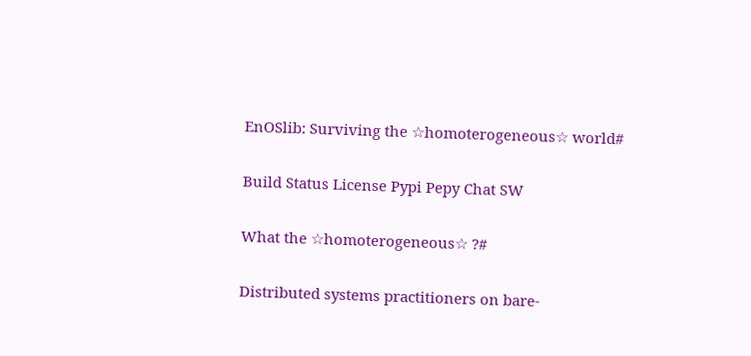EnOSlib: Surviving the ☆homoterogeneous☆ world#

Build Status License Pypi Pepy Chat SW

What the ☆homoterogeneous☆ ?#

Distributed systems practitioners on bare-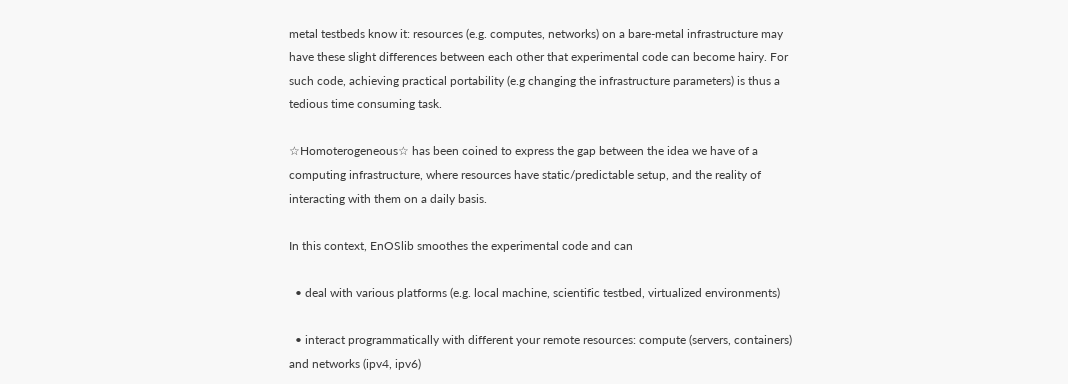metal testbeds know it: resources (e.g. computes, networks) on a bare-metal infrastructure may have these slight differences between each other that experimental code can become hairy. For such code, achieving practical portability (e.g changing the infrastructure parameters) is thus a tedious time consuming task.

☆Homoterogeneous☆ has been coined to express the gap between the idea we have of a computing infrastructure, where resources have static/predictable setup, and the reality of interacting with them on a daily basis.

In this context, EnOSlib smoothes the experimental code and can

  • deal with various platforms (e.g. local machine, scientific testbed, virtualized environments)

  • interact programmatically with different your remote resources: compute (servers, containers) and networks (ipv4, ipv6)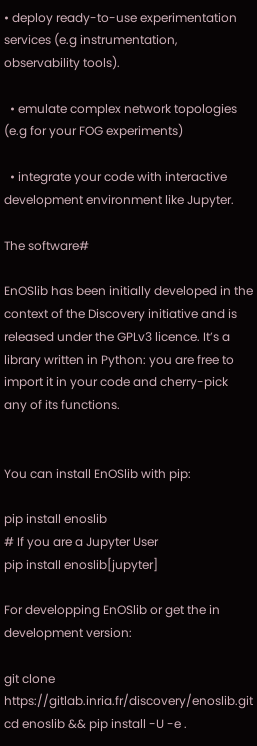• deploy ready-to-use experimentation services (e.g instrumentation, observability tools).

  • emulate complex network topologies (e.g for your FOG experiments)

  • integrate your code with interactive development environment like Jupyter.

The software#

EnOSlib has been initially developed in the context of the Discovery initiative and is released under the GPLv3 licence. It’s a library written in Python: you are free to import it in your code and cherry-pick any of its functions.


You can install EnOSlib with pip:

pip install enoslib
# If you are a Jupyter User
pip install enoslib[jupyter]

For developping EnOSlib or get the in development version:

git clone https://gitlab.inria.fr/discovery/enoslib.git
cd enoslib && pip install -U -e .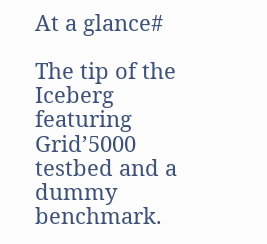At a glance#

The tip of the Iceberg featuring Grid’5000 testbed and a dummy benchmark.